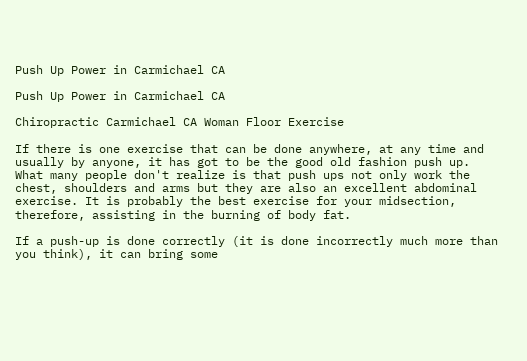Push Up Power in Carmichael CA

Push Up Power in Carmichael CA

Chiropractic Carmichael CA Woman Floor Exercise

If there is one exercise that can be done anywhere, at any time and usually by anyone, it has got to be the good old fashion push up.
What many people don't realize is that push ups not only work the chest, shoulders and arms but they are also an excellent abdominal exercise. It is probably the best exercise for your midsection, therefore, assisting in the burning of body fat.

If a push-up is done correctly (it is done incorrectly much more than you think), it can bring some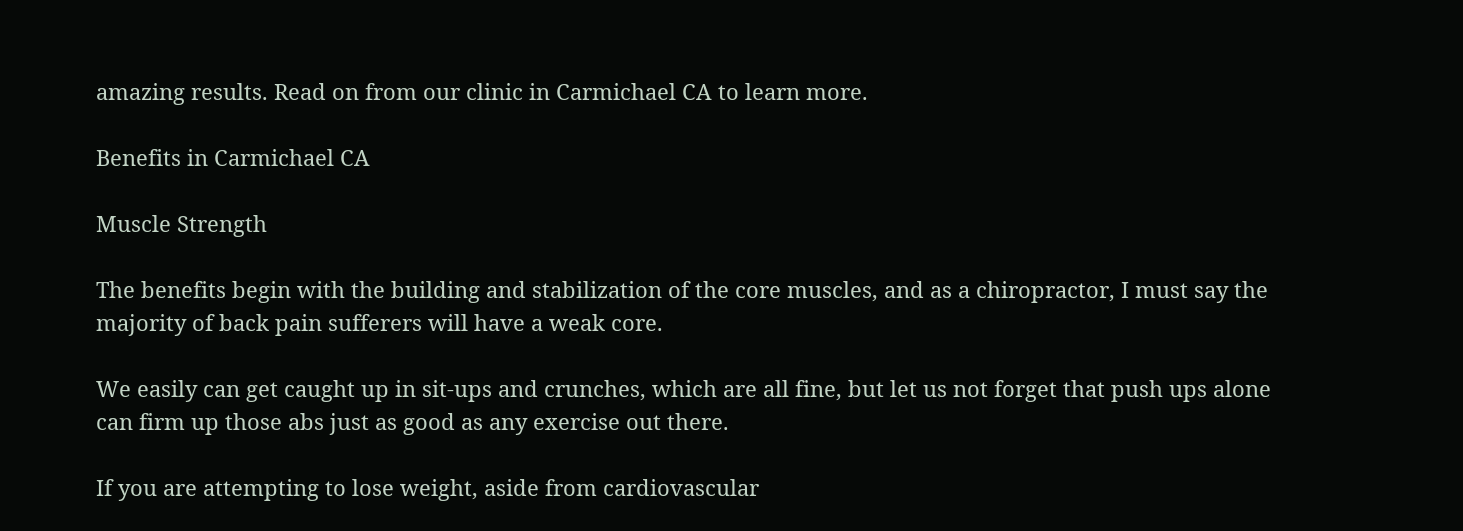amazing results. Read on from our clinic in Carmichael CA to learn more.

Benefits in Carmichael CA

Muscle Strength

The benefits begin with the building and stabilization of the core muscles, and as a chiropractor, I must say the majority of back pain sufferers will have a weak core.

We easily can get caught up in sit-ups and crunches, which are all fine, but let us not forget that push ups alone can firm up those abs just as good as any exercise out there.

If you are attempting to lose weight, aside from cardiovascular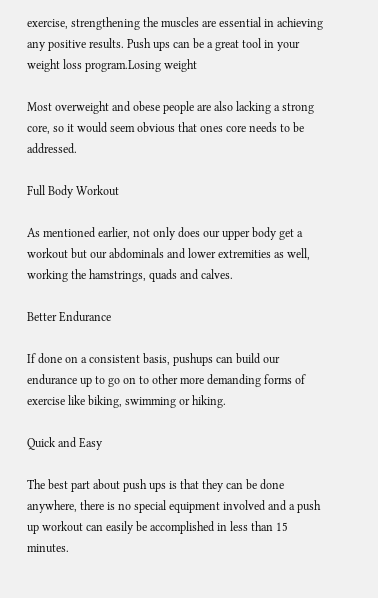exercise, strengthening the muscles are essential in achieving any positive results. Push ups can be a great tool in your weight loss program.Losing weight

Most overweight and obese people are also lacking a strong core, so it would seem obvious that ones core needs to be addressed.

Full Body Workout

As mentioned earlier, not only does our upper body get a workout but our abdominals and lower extremities as well, working the hamstrings, quads and calves.

Better Endurance

If done on a consistent basis, pushups can build our endurance up to go on to other more demanding forms of exercise like biking, swimming or hiking.

Quick and Easy

The best part about push ups is that they can be done anywhere, there is no special equipment involved and a push up workout can easily be accomplished in less than 15 minutes.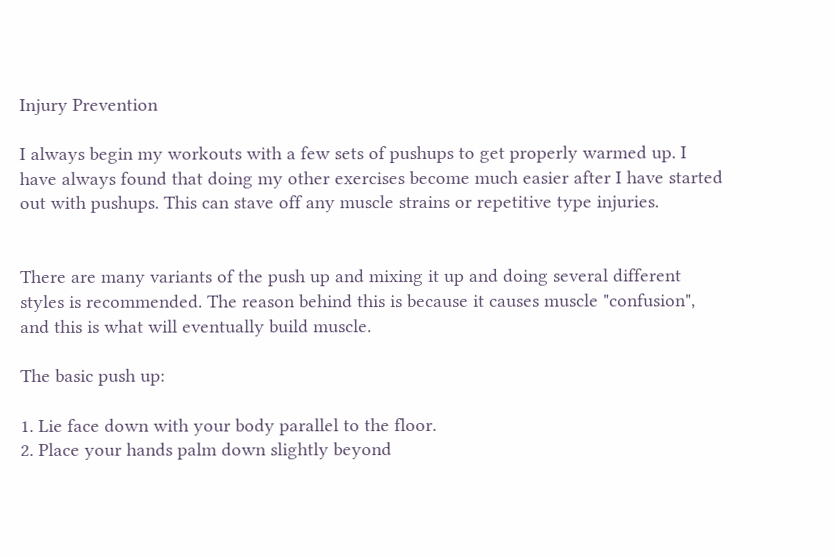Injury Prevention

I always begin my workouts with a few sets of pushups to get properly warmed up. I have always found that doing my other exercises become much easier after I have started out with pushups. This can stave off any muscle strains or repetitive type injuries.


There are many variants of the push up and mixing it up and doing several different styles is recommended. The reason behind this is because it causes muscle "confusion", and this is what will eventually build muscle.

The basic push up:

1. Lie face down with your body parallel to the floor.
2. Place your hands palm down slightly beyond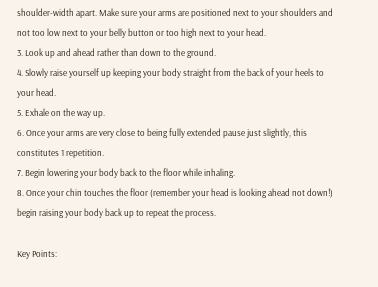shoulder-width apart. Make sure your arms are positioned next to your shoulders and not too low next to your belly button or too high next to your head.
3. Look up and ahead rather than down to the ground.
4. Slowly raise yourself up keeping your body straight from the back of your heels to your head.
5. Exhale on the way up.
6. Once your arms are very close to being fully extended pause just slightly, this constitutes 1 repetition.
7. Begin lowering your body back to the floor while inhaling.
8. Once your chin touches the floor (remember your head is looking ahead not down!) begin raising your body back up to repeat the process.

Key Points: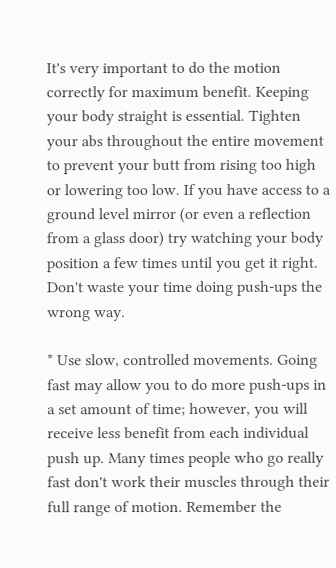It's very important to do the motion correctly for maximum benefit. Keeping your body straight is essential. Tighten your abs throughout the entire movement to prevent your butt from rising too high or lowering too low. If you have access to a ground level mirror (or even a reflection from a glass door) try watching your body position a few times until you get it right. Don't waste your time doing push-ups the wrong way.

* Use slow, controlled movements. Going fast may allow you to do more push-ups in a set amount of time; however, you will receive less benefit from each individual push up. Many times people who go really fast don't work their muscles through their full range of motion. Remember the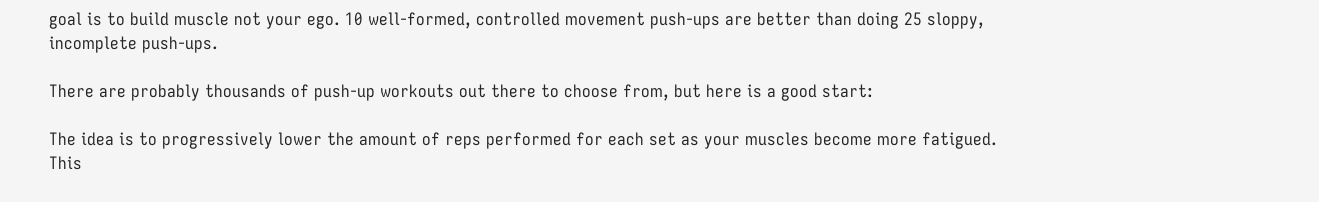goal is to build muscle not your ego. 10 well-formed, controlled movement push-ups are better than doing 25 sloppy, incomplete push-ups.

There are probably thousands of push-up workouts out there to choose from, but here is a good start:

The idea is to progressively lower the amount of reps performed for each set as your muscles become more fatigued. This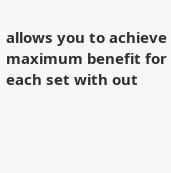allows you to achieve maximum benefit for each set with out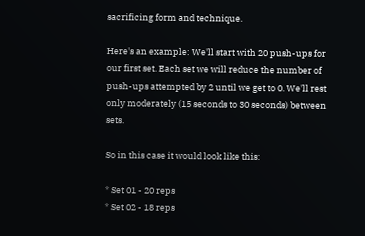sacrificing form and technique.

Here's an example: We'll start with 20 push-ups for our first set. Each set we will reduce the number of push-ups attempted by 2 until we get to 0. We'll rest only moderately (15 seconds to 30 seconds) between sets.

So in this case it would look like this:

* Set 01 - 20 reps
* Set 02 - 18 reps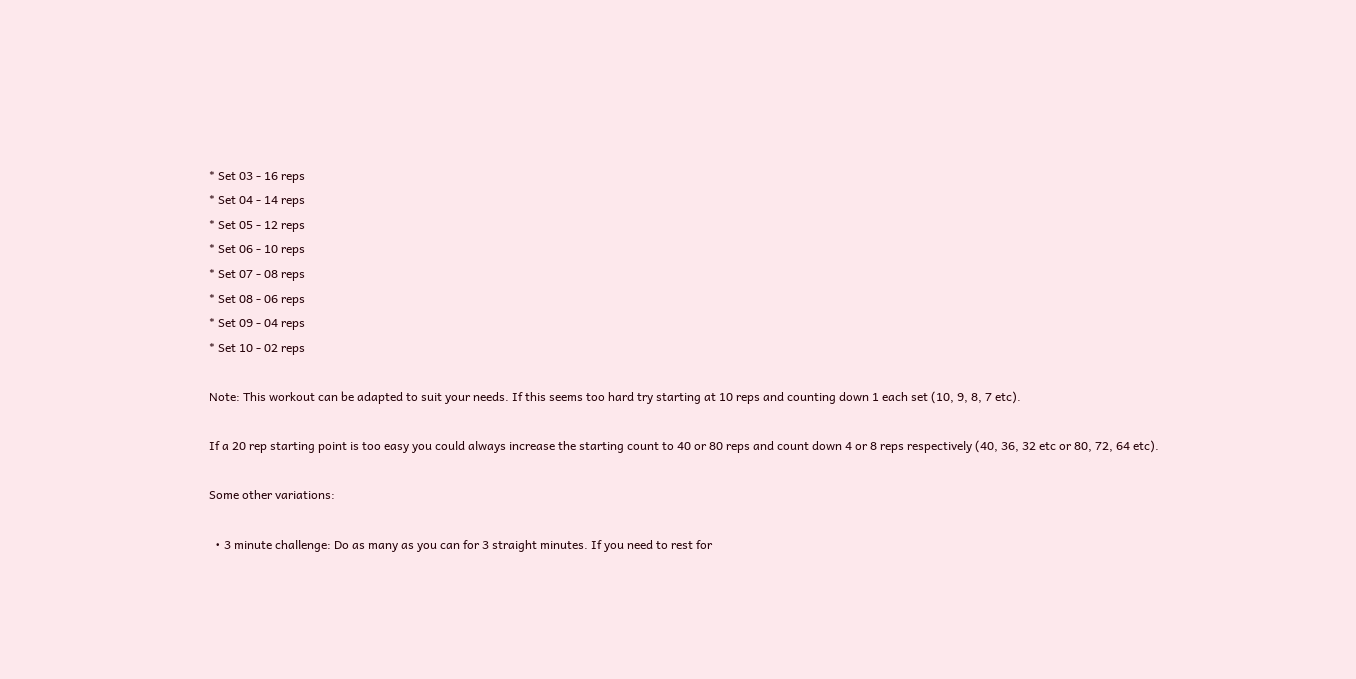* Set 03 - 16 reps
* Set 04 - 14 reps
* Set 05 - 12 reps
* Set 06 - 10 reps
* Set 07 - 08 reps
* Set 08 - 06 reps
* Set 09 - 04 reps
* Set 10 - 02 reps

Note: This workout can be adapted to suit your needs. If this seems too hard try starting at 10 reps and counting down 1 each set (10, 9, 8, 7 etc).

If a 20 rep starting point is too easy you could always increase the starting count to 40 or 80 reps and count down 4 or 8 reps respectively (40, 36, 32 etc or 80, 72, 64 etc).

Some other variations:

  • 3 minute challenge: Do as many as you can for 3 straight minutes. If you need to rest for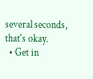several seconds, that's okay.
  • Get in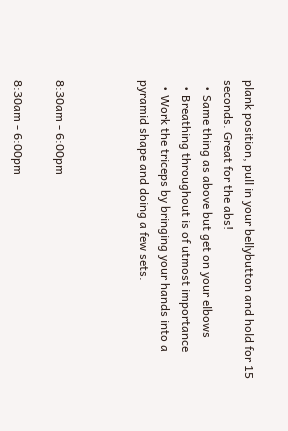plank position, pull in your bellybutton and hold for 15 seconds. Great for the abs!
  • Same thing as above but get on your elbows
  • Breathing throughout is of utmost importance
  • Work the triceps by bringing your hands into a pyramid shape and doing a few sets.



8:30am - 6:00pm

8:30am - 6:00pm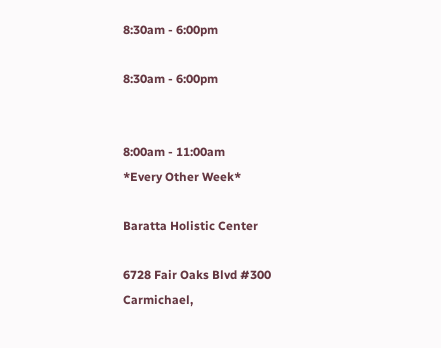8:30am - 6:00pm

8:30am - 6:00pm


8:00am - 11:00am
*Every Other Week*

Baratta Holistic Center

6728 Fair Oaks Blvd #300
Carmichael,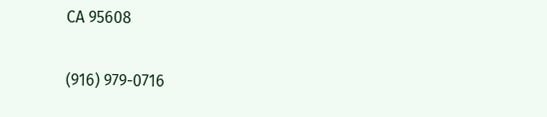CA 95608

(916) 979-0716